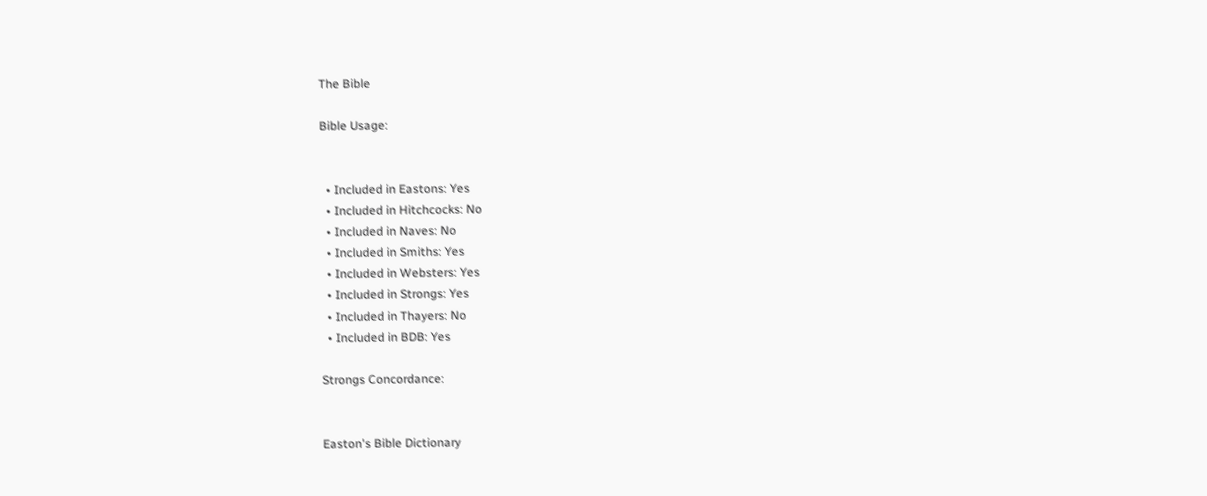The Bible

Bible Usage:


  • Included in Eastons: Yes
  • Included in Hitchcocks: No
  • Included in Naves: No
  • Included in Smiths: Yes
  • Included in Websters: Yes
  • Included in Strongs: Yes
  • Included in Thayers: No
  • Included in BDB: Yes

Strongs Concordance:


Easton's Bible Dictionary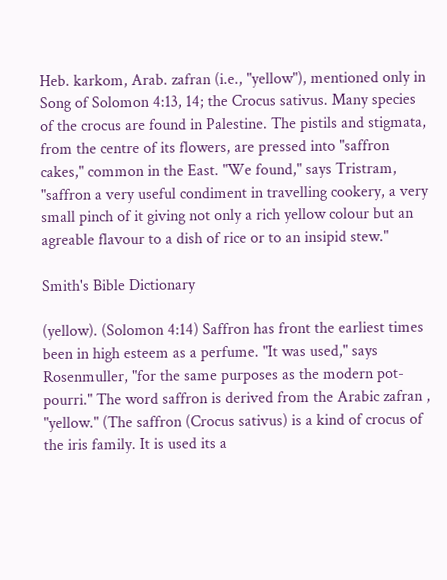Heb. karkom, Arab. zafran (i.e., "yellow"), mentioned only in Song of Solomon 4:13, 14; the Crocus sativus. Many species of the crocus are found in Palestine. The pistils and stigmata, from the centre of its flowers, are pressed into "saffron cakes," common in the East. "We found," says Tristram, "saffron a very useful condiment in travelling cookery, a very small pinch of it giving not only a rich yellow colour but an agreable flavour to a dish of rice or to an insipid stew."

Smith's Bible Dictionary

(yellow). (Solomon 4:14) Saffron has front the earliest times been in high esteem as a perfume. "It was used," says Rosenmuller, "for the same purposes as the modern pot-pourri." The word saffron is derived from the Arabic zafran , "yellow." (The saffron (Crocus sativus) is a kind of crocus of the iris family. It is used its a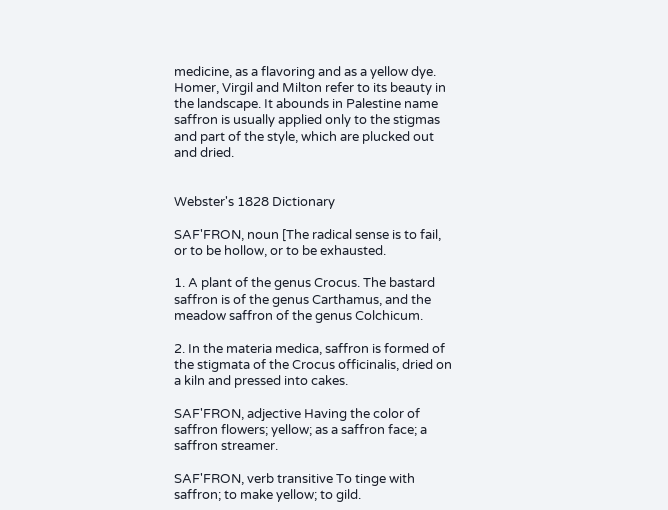medicine, as a flavoring and as a yellow dye. Homer, Virgil and Milton refer to its beauty in the landscape. It abounds in Palestine name saffron is usually applied only to the stigmas and part of the style, which are plucked out and dried.


Webster's 1828 Dictionary

SAF'FRON, noun [The radical sense is to fail, or to be hollow, or to be exhausted.

1. A plant of the genus Crocus. The bastard saffron is of the genus Carthamus, and the meadow saffron of the genus Colchicum.

2. In the materia medica, saffron is formed of the stigmata of the Crocus officinalis, dried on a kiln and pressed into cakes.

SAF'FRON, adjective Having the color of saffron flowers; yellow; as a saffron face; a saffron streamer.

SAF'FRON, verb transitive To tinge with saffron; to make yellow; to gild.